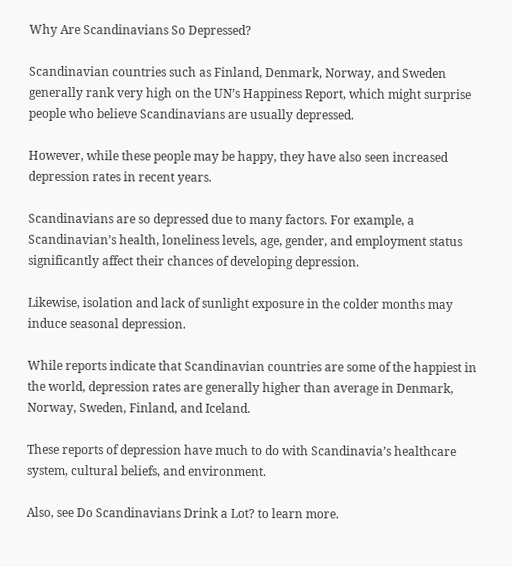Why Are Scandinavians So Depressed?

Scandinavian countries such as Finland, Denmark, Norway, and Sweden generally rank very high on the UN’s Happiness Report, which might surprise people who believe Scandinavians are usually depressed.

However, while these people may be happy, they have also seen increased depression rates in recent years.

Scandinavians are so depressed due to many factors. For example, a Scandinavian’s health, loneliness levels, age, gender, and employment status significantly affect their chances of developing depression.

Likewise, isolation and lack of sunlight exposure in the colder months may induce seasonal depression.

While reports indicate that Scandinavian countries are some of the happiest in the world, depression rates are generally higher than average in Denmark, Norway, Sweden, Finland, and Iceland.

These reports of depression have much to do with Scandinavia’s healthcare system, cultural beliefs, and environment.

Also, see Do Scandinavians Drink a Lot? to learn more.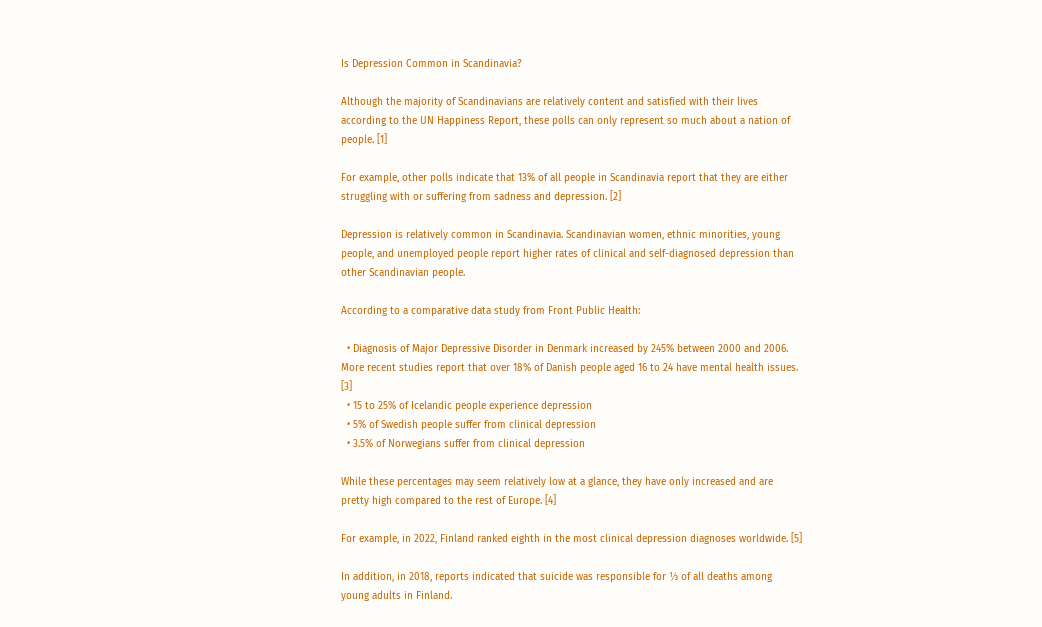Is Depression Common in Scandinavia?

Although the majority of Scandinavians are relatively content and satisfied with their lives according to the UN Happiness Report, these polls can only represent so much about a nation of people. [1]

For example, other polls indicate that 13% of all people in Scandinavia report that they are either struggling with or suffering from sadness and depression. [2]

Depression is relatively common in Scandinavia. Scandinavian women, ethnic minorities, young people, and unemployed people report higher rates of clinical and self-diagnosed depression than other Scandinavian people.

According to a comparative data study from Front Public Health:

  • Diagnosis of Major Depressive Disorder in Denmark increased by 245% between 2000 and 2006. More recent studies report that over 18% of Danish people aged 16 to 24 have mental health issues. [3]
  • 15 to 25% of Icelandic people experience depression
  • 5% of Swedish people suffer from clinical depression
  • 3.5% of Norwegians suffer from clinical depression

While these percentages may seem relatively low at a glance, they have only increased and are pretty high compared to the rest of Europe. [4]

For example, in 2022, Finland ranked eighth in the most clinical depression diagnoses worldwide. [5]

In addition, in 2018, reports indicated that suicide was responsible for ⅓ of all deaths among young adults in Finland.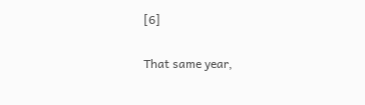[6]

That same year,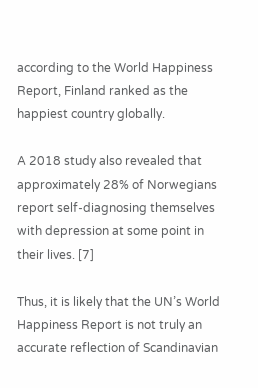according to the World Happiness Report, Finland ranked as the happiest country globally.

A 2018 study also revealed that approximately 28% of Norwegians report self-diagnosing themselves with depression at some point in their lives. [7]

Thus, it is likely that the UN’s World Happiness Report is not truly an accurate reflection of Scandinavian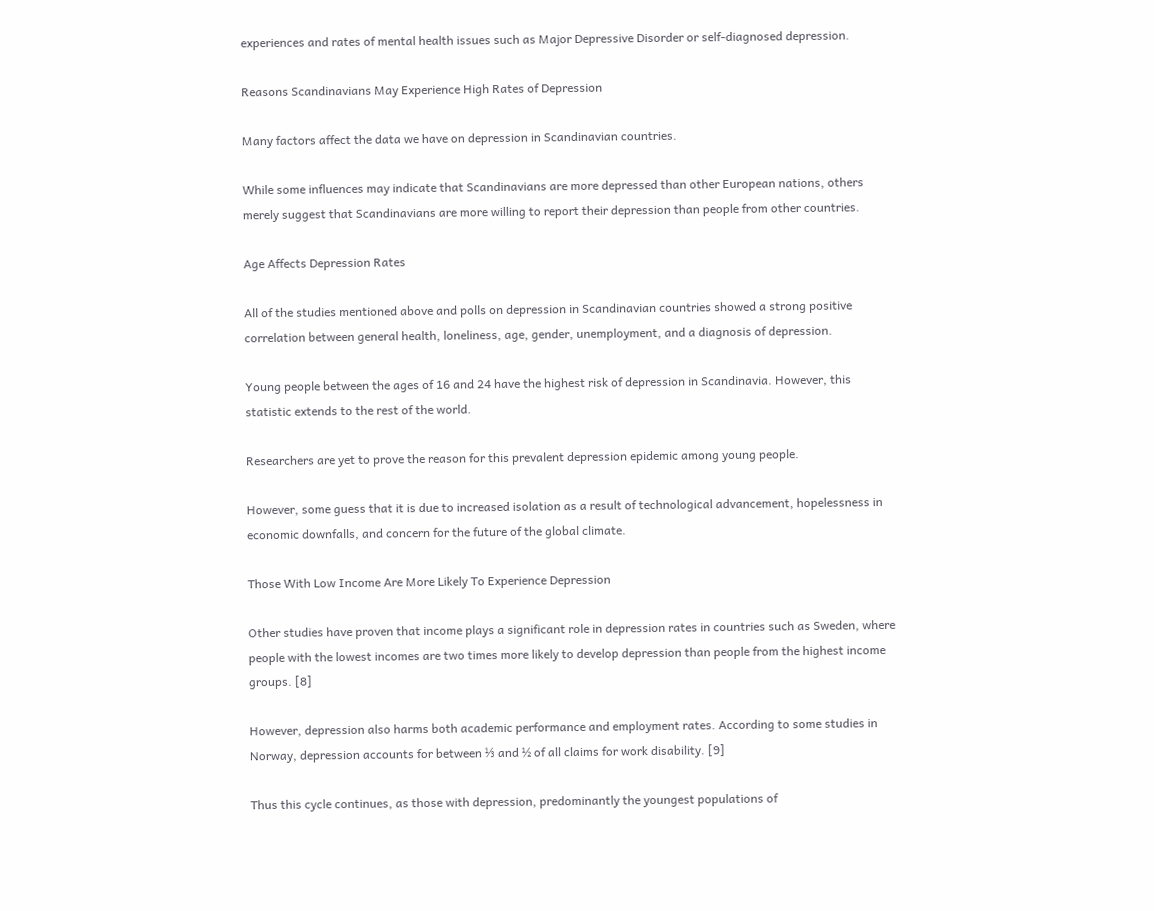experiences and rates of mental health issues such as Major Depressive Disorder or self-diagnosed depression.

Reasons Scandinavians May Experience High Rates of Depression

Many factors affect the data we have on depression in Scandinavian countries.

While some influences may indicate that Scandinavians are more depressed than other European nations, others merely suggest that Scandinavians are more willing to report their depression than people from other countries.

Age Affects Depression Rates

All of the studies mentioned above and polls on depression in Scandinavian countries showed a strong positive correlation between general health, loneliness, age, gender, unemployment, and a diagnosis of depression.

Young people between the ages of 16 and 24 have the highest risk of depression in Scandinavia. However, this statistic extends to the rest of the world.

Researchers are yet to prove the reason for this prevalent depression epidemic among young people.

However, some guess that it is due to increased isolation as a result of technological advancement, hopelessness in economic downfalls, and concern for the future of the global climate.

Those With Low Income Are More Likely To Experience Depression

Other studies have proven that income plays a significant role in depression rates in countries such as Sweden, where people with the lowest incomes are two times more likely to develop depression than people from the highest income groups. [8]

However, depression also harms both academic performance and employment rates. According to some studies in Norway, depression accounts for between ⅓ and ½ of all claims for work disability. [9]

Thus this cycle continues, as those with depression, predominantly the youngest populations of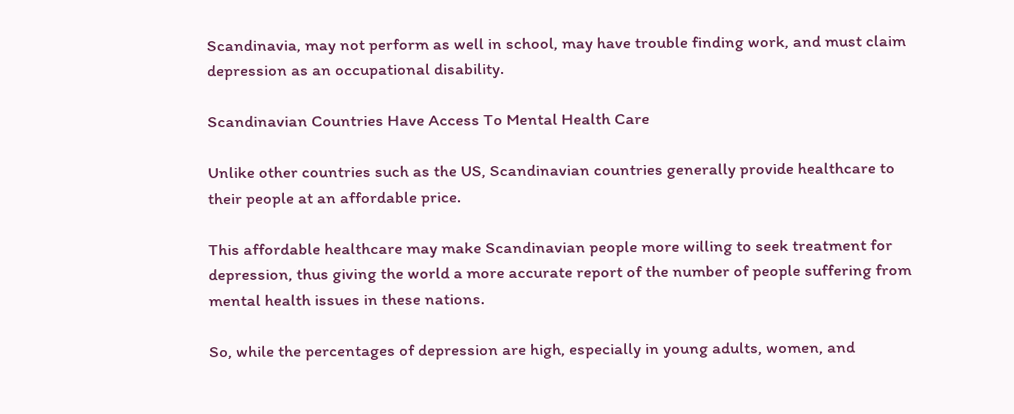Scandinavia, may not perform as well in school, may have trouble finding work, and must claim depression as an occupational disability.

Scandinavian Countries Have Access To Mental Health Care

Unlike other countries such as the US, Scandinavian countries generally provide healthcare to their people at an affordable price.

This affordable healthcare may make Scandinavian people more willing to seek treatment for depression, thus giving the world a more accurate report of the number of people suffering from mental health issues in these nations.

So, while the percentages of depression are high, especially in young adults, women, and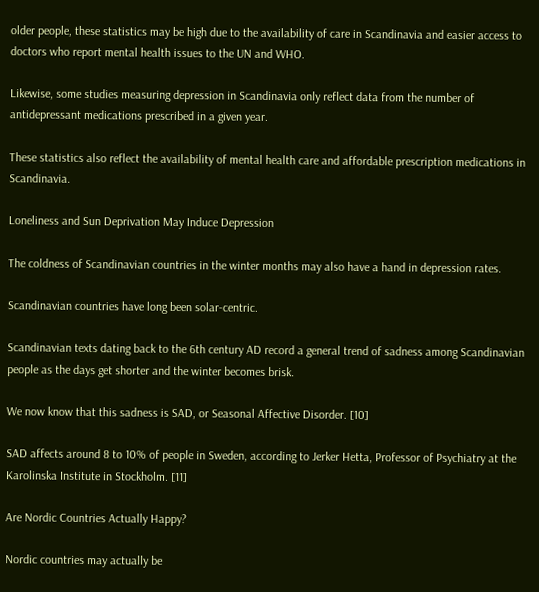older people, these statistics may be high due to the availability of care in Scandinavia and easier access to doctors who report mental health issues to the UN and WHO.

Likewise, some studies measuring depression in Scandinavia only reflect data from the number of antidepressant medications prescribed in a given year.

These statistics also reflect the availability of mental health care and affordable prescription medications in Scandinavia.

Loneliness and Sun Deprivation May Induce Depression

The coldness of Scandinavian countries in the winter months may also have a hand in depression rates.

Scandinavian countries have long been solar-centric.

Scandinavian texts dating back to the 6th century AD record a general trend of sadness among Scandinavian people as the days get shorter and the winter becomes brisk.

We now know that this sadness is SAD, or Seasonal Affective Disorder. [10]

SAD affects around 8 to 10% of people in Sweden, according to Jerker Hetta, Professor of Psychiatry at the Karolinska Institute in Stockholm. [11]

Are Nordic Countries Actually Happy?

Nordic countries may actually be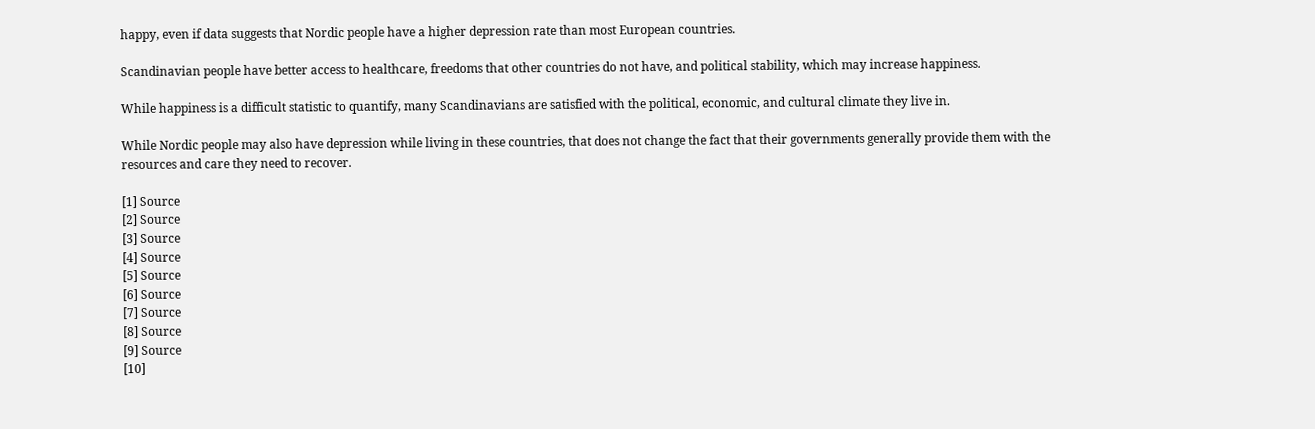happy, even if data suggests that Nordic people have a higher depression rate than most European countries.

Scandinavian people have better access to healthcare, freedoms that other countries do not have, and political stability, which may increase happiness.

While happiness is a difficult statistic to quantify, many Scandinavians are satisfied with the political, economic, and cultural climate they live in.

While Nordic people may also have depression while living in these countries, that does not change the fact that their governments generally provide them with the resources and care they need to recover.

[1] Source
[2] Source
[3] Source
[4] Source
[5] Source
[6] Source
[7] Source
[8] Source
[9] Source
[10]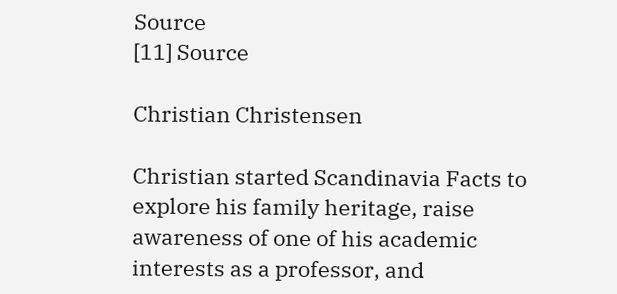Source
[11] Source

Christian Christensen

Christian started Scandinavia Facts to explore his family heritage, raise awareness of one of his academic interests as a professor, and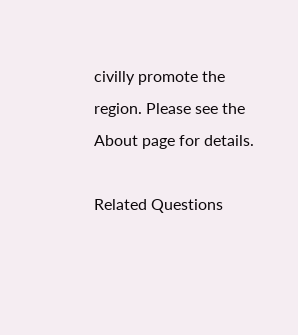civilly promote the region. Please see the About page for details.

Related Questions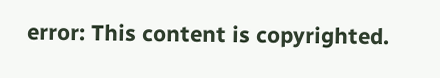error: This content is copyrighted.